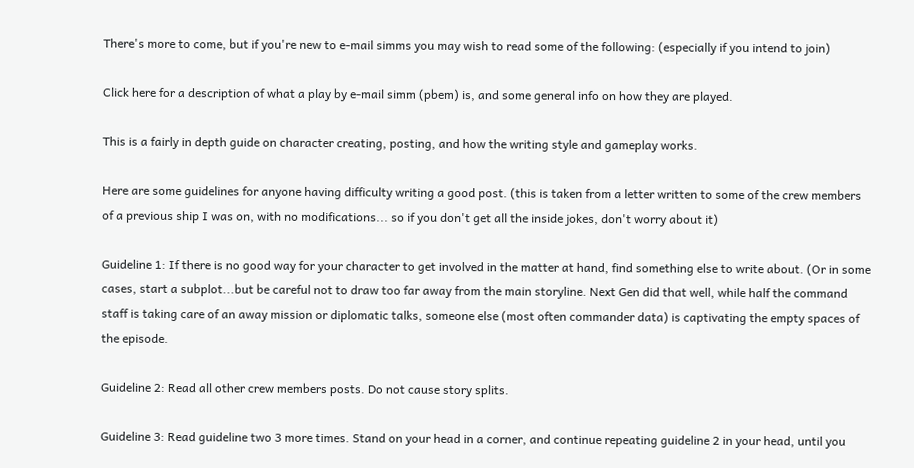There's more to come, but if you're new to e-mail simms you may wish to read some of the following: (especially if you intend to join)

Click here for a description of what a play by e-mail simm (pbem) is, and some general info on how they are played.

This is a fairly in depth guide on character creating, posting, and how the writing style and gameplay works.

Here are some guidelines for anyone having difficulty writing a good post. (this is taken from a letter written to some of the crew members of a previous ship I was on, with no modifications... so if you don't get all the inside jokes, don't worry about it)

Guideline 1: If there is no good way for your character to get involved in the matter at hand, find something else to write about. (Or in some cases, start a subplot...but be careful not to draw too far away from the main storyline. Next Gen did that well, while half the command staff is taking care of an away mission or diplomatic talks, someone else (most often commander data) is captivating the empty spaces of the episode.

Guideline 2: Read all other crew members posts. Do not cause story splits.

Guideline 3: Read guideline two 3 more times. Stand on your head in a corner, and continue repeating guideline 2 in your head, until you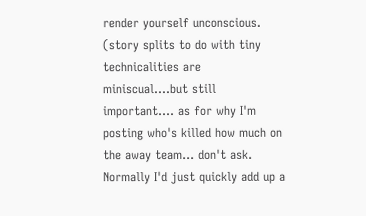render yourself unconscious. (story splits to do with tiny technicalities are miniscual....but still important.... as for why I'm posting who's killed how much on the away team... don't ask. Normally I'd just quickly add up a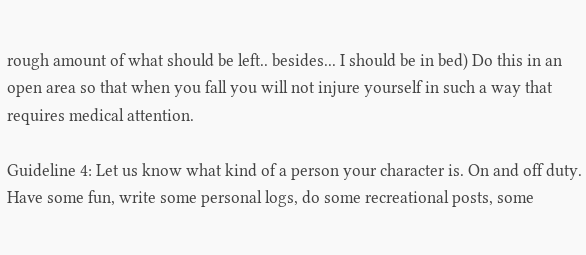rough amount of what should be left.. besides... I should be in bed) Do this in an open area so that when you fall you will not injure yourself in such a way that requires medical attention.

Guideline 4: Let us know what kind of a person your character is. On and off duty. Have some fun, write some personal logs, do some recreational posts, some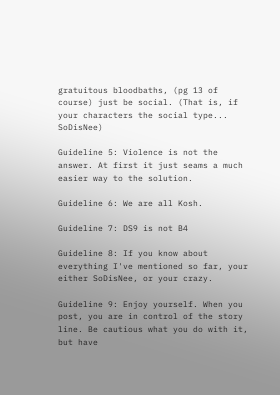gratuitous bloodbaths, (pg 13 of course) just be social. (That is, if your characters the social type... SoDisNee)

Guideline 5: Violence is not the answer. At first it just seams a much easier way to the solution.

Guideline 6: We are all Kosh.

Guideline 7: DS9 is not B4

Guideline 8: If you know about everything I've mentioned so far, your either SoDisNee, or your crazy.

Guideline 9: Enjoy yourself. When you post, you are in control of the story line. Be cautious what you do with it, but have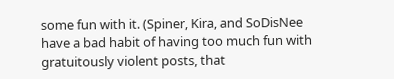some fun with it. (Spiner, Kira, and SoDisNee have a bad habit of having too much fun with gratuitously violent posts, that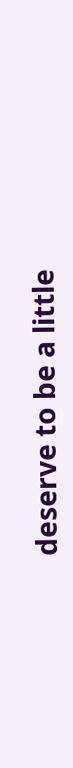deserve to be a little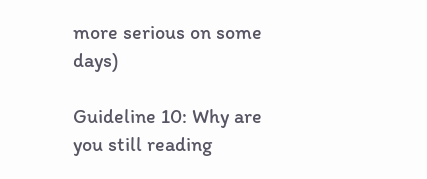more serious on some days)

Guideline 10: Why are you still reading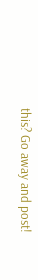this? Go away and post!